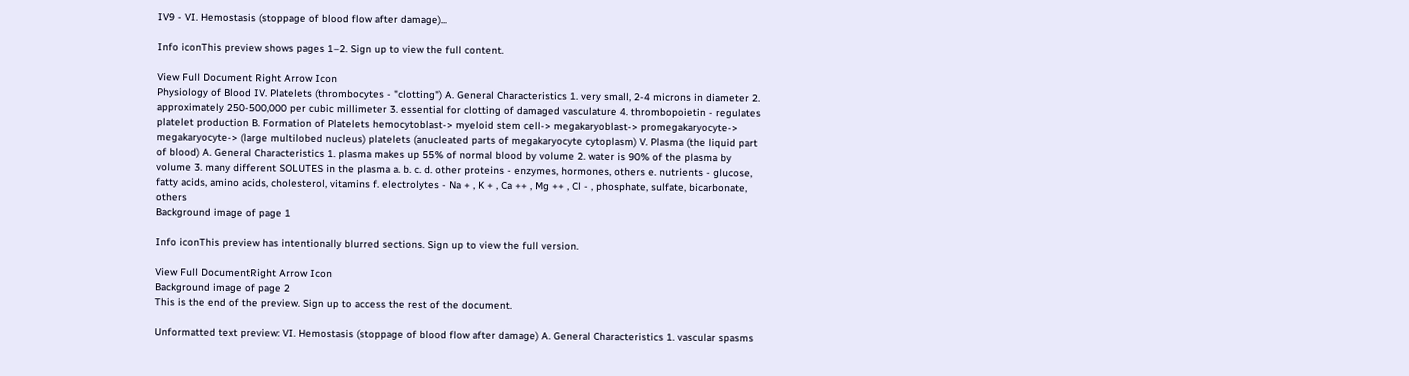IV9 - VI. Hemostasis (stoppage of blood flow after damage)...

Info iconThis preview shows pages 1–2. Sign up to view the full content.

View Full Document Right Arrow Icon
Physiology of Blood IV. Platelets (thrombocytes - "clotting") A. General Characteristics 1. very small, 2-4 microns in diameter 2. approximately 250-500,000 per cubic millimeter 3. essential for clotting of damaged vasculature 4. thrombopoietin - regulates platelet production B. Formation of Platelets hemocytoblast-> myeloid stem cell-> megakaryoblast-> promegakaryocyte-> megakaryocyte-> (large multilobed nucleus) platelets (anucleated parts of megakaryocyte cytoplasm) V. Plasma (the liquid part of blood) A. General Characteristics 1. plasma makes up 55% of normal blood by volume 2. water is 90% of the plasma by volume 3. many different SOLUTES in the plasma a. b. c. d. other proteins - enzymes, hormones, others e. nutrients - glucose, fatty acids, amino acids, cholesterol, vitamins f. electrolytes - Na + , K + , Ca ++ , Mg ++ , Cl - , phosphate, sulfate, bicarbonate, others
Background image of page 1

Info iconThis preview has intentionally blurred sections. Sign up to view the full version.

View Full DocumentRight Arrow Icon
Background image of page 2
This is the end of the preview. Sign up to access the rest of the document.

Unformatted text preview: VI. Hemostasis (stoppage of blood flow after damage) A. General Characteristics 1. vascular spasms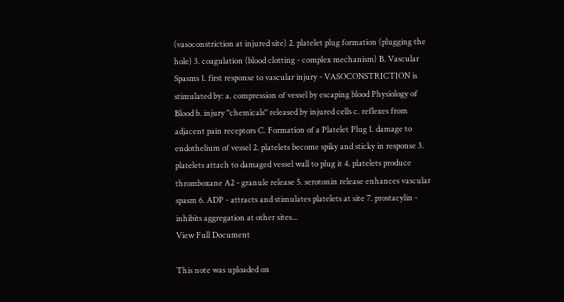(vasoconstriction at injured site) 2. platelet plug formation (plugging the hole) 3. coagulation (blood clotting - complex mechanism) B. Vascular Spasms 1. first response to vascular injury - VASOCONSTRICTION is stimulated by: a. compression of vessel by escaping blood Physiology of Blood b. injury "chemicals" released by injured cells c. reflexes from adjacent pain receptors C. Formation of a Platelet Plug 1. damage to endothelium of vessel 2. platelets become spiky and sticky in response 3. platelets attach to damaged vessel wall to plug it 4. platelets produce thromboxane A2 - granule release 5. serotonin release enhances vascular spasm 6. ADP - attracts and stimulates platelets at site 7. prostacylin - inhibits aggregation at other sites...
View Full Document

This note was uploaded on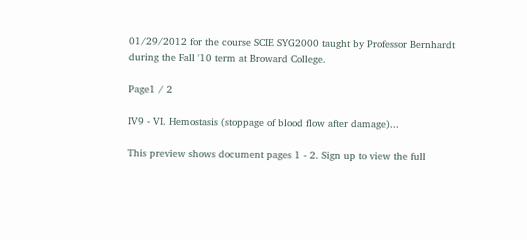01/29/2012 for the course SCIE SYG2000 taught by Professor Bernhardt during the Fall '10 term at Broward College.

Page1 / 2

IV9 - VI. Hemostasis (stoppage of blood flow after damage)...

This preview shows document pages 1 - 2. Sign up to view the full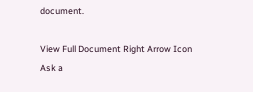document.

View Full Document Right Arrow Icon
Ask a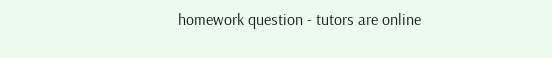homework question - tutors are online